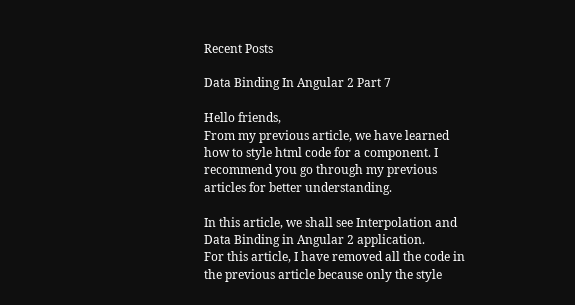Recent Posts

Data Binding In Angular 2 Part 7

Hello friends,
From my previous article, we have learned how to style html code for a component. I recommend you go through my previous articles for better understanding.

In this article, we shall see Interpolation and Data Binding in Angular 2 application.
For this article, I have removed all the code in the previous article because only the style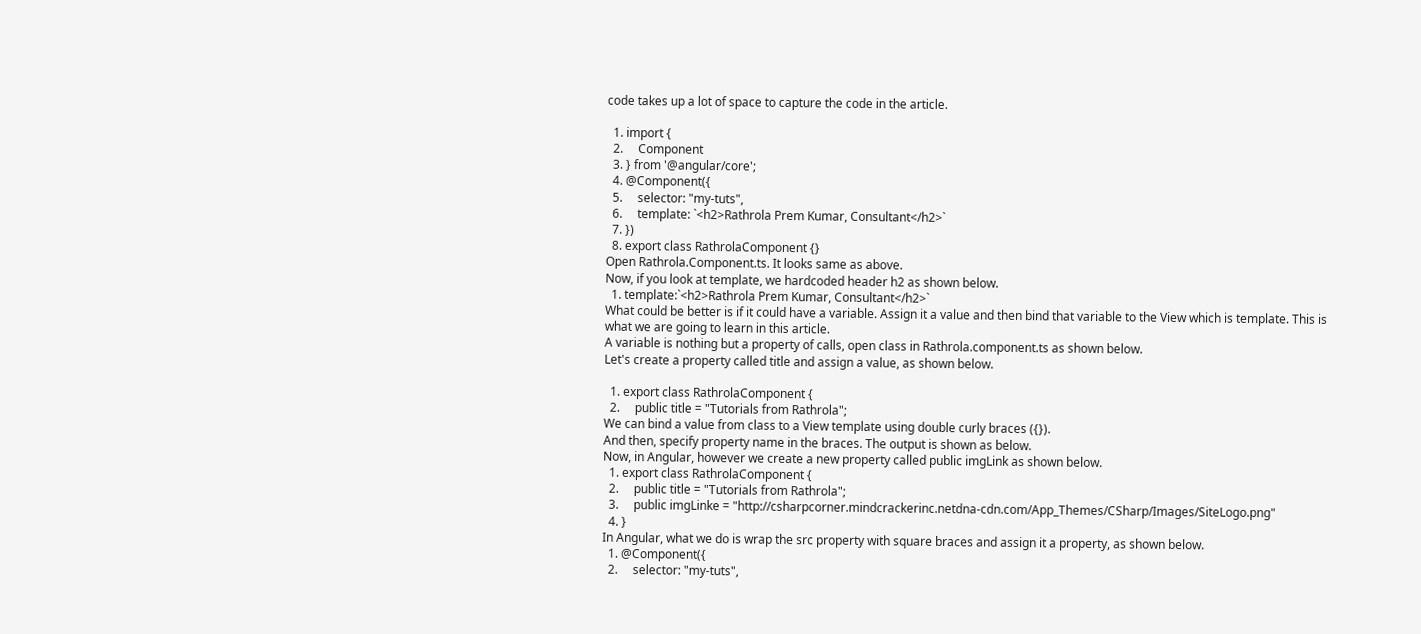code takes up a lot of space to capture the code in the article.

  1. import {
  2.     Component
  3. } from '@angular/core';
  4. @Component({
  5.     selector: "my-tuts",
  6.     template: `<h2>Rathrola Prem Kumar, Consultant</h2>`
  7. })
  8. export class RathrolaComponent {}
Open Rathrola.Component.ts. It looks same as above.
Now, if you look at template, we hardcoded header h2 as shown below.
  1. template:`<h2>Rathrola Prem Kumar, Consultant</h2>`
What could be better is if it could have a variable. Assign it a value and then bind that variable to the View which is template. This is what we are going to learn in this article.
A variable is nothing but a property of calls, open class in Rathrola.component.ts as shown below.
Let's create a property called title and assign a value, as shown below.

  1. export class RathrolaComponent {
  2.     public title = "Tutorials from Rathrola";
We can bind a value from class to a View template using double curly braces ({}).
And then, specify property name in the braces. The output is shown as below.
Now, in Angular, however we create a new property called public imgLink as shown below.
  1. export class RathrolaComponent {
  2.     public title = "Tutorials from Rathrola";
  3.     public imgLinke = "http://csharpcorner.mindcrackerinc.netdna-cdn.com/App_Themes/CSharp/Images/SiteLogo.png"
  4. }
In Angular, what we do is wrap the src property with square braces and assign it a property, as shown below.
  1. @Component({
  2.     selector: "my-tuts",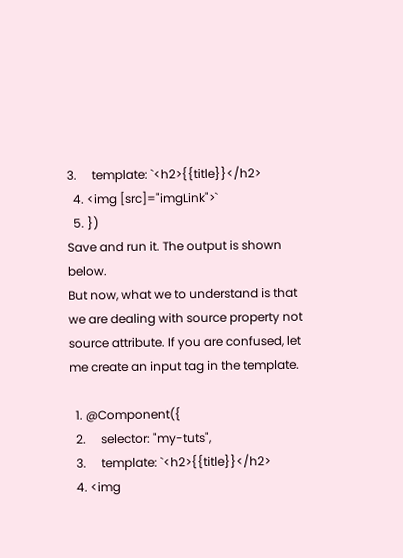3.     template: `<h2>{{title}}</h2>
  4. <img [src]="imgLink">`
  5. })
Save and run it. The output is shown below.
But now, what we to understand is that we are dealing with source property not source attribute. If you are confused, let me create an input tag in the template.

  1. @Component({
  2.     selector: "my-tuts",
  3.     template: `<h2>{{title}}</h2>
  4. <img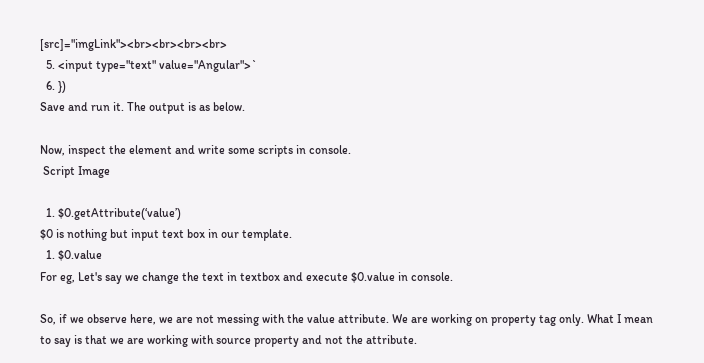[src]="imgLink"><br><br><br><br>
  5. <input type="text" value="Angular">`
  6. })
Save and run it. The output is as below.

Now, inspect the element and write some scripts in console.
 Script Image

  1. $0.getAttribute(‘value’)
$0 is nothing but input text box in our template.
  1. $0.value
For eg, Let's say we change the text in textbox and execute $0.value in console.

So, if we observe here, we are not messing with the value attribute. We are working on property tag only. What I mean to say is that we are working with source property and not the attribute.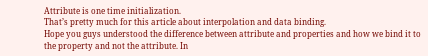Attribute is one time initialization.
That’s pretty much for this article about interpolation and data binding.
Hope you guys understood the difference between attribute and properties and how we bind it to the property and not the attribute. In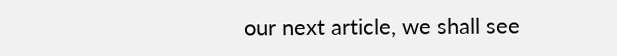our next article, we shall see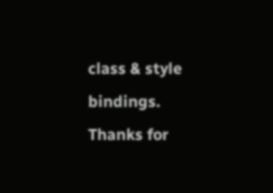class & style bindings.
Thanks for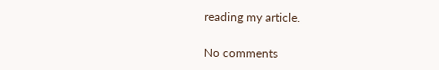reading my article.

No comments